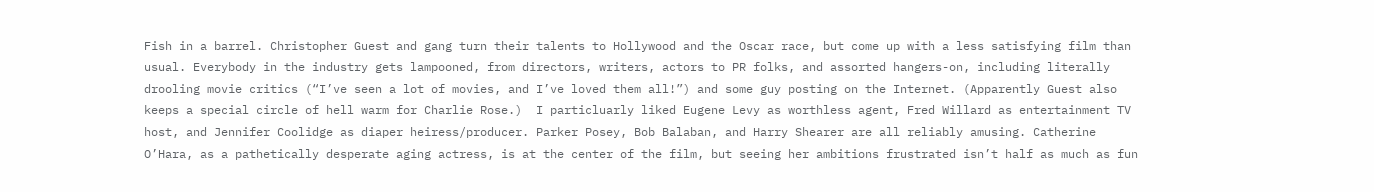Fish in a barrel. Christopher Guest and gang turn their talents to Hollywood and the Oscar race, but come up with a less satisfying film than usual. Everybody in the industry gets lampooned, from directors, writers, actors to PR folks, and assorted hangers-on, including literally drooling movie critics (“I’ve seen a lot of movies, and I’ve loved them all!”) and some guy posting on the Internet. (Apparently Guest also keeps a special circle of hell warm for Charlie Rose.)  I particluarly liked Eugene Levy as worthless agent, Fred Willard as entertainment TV host, and Jennifer Coolidge as diaper heiress/producer. Parker Posey, Bob Balaban, and Harry Shearer are all reliably amusing. Catherine O’Hara, as a pathetically desperate aging actress, is at the center of the film, but seeing her ambitions frustrated isn’t half as much as fun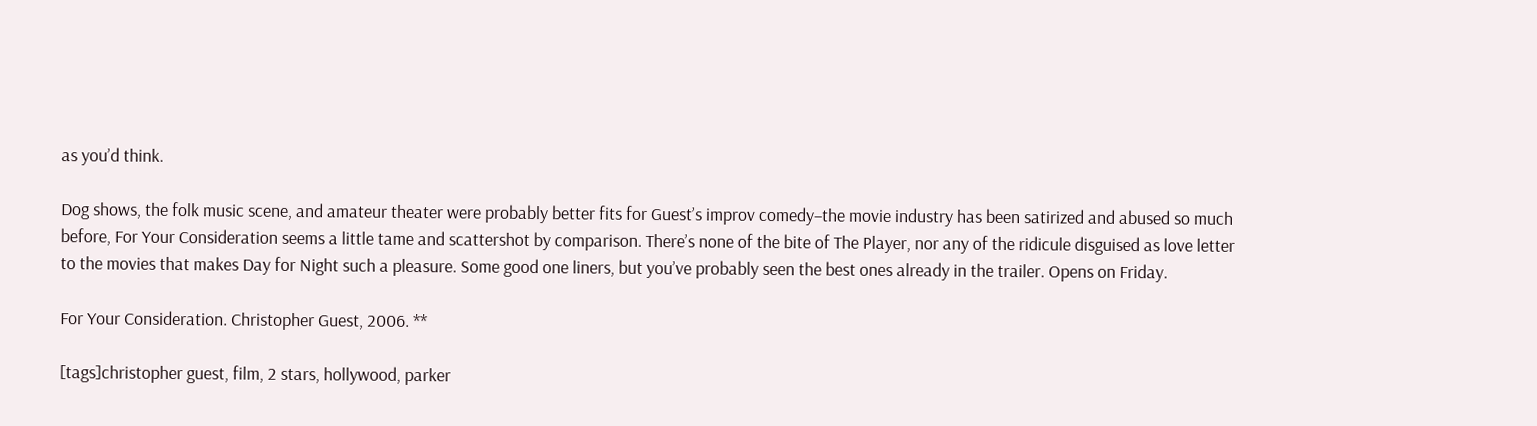as you’d think.

Dog shows, the folk music scene, and amateur theater were probably better fits for Guest’s improv comedy–the movie industry has been satirized and abused so much before, For Your Consideration seems a little tame and scattershot by comparison. There’s none of the bite of The Player, nor any of the ridicule disguised as love letter to the movies that makes Day for Night such a pleasure. Some good one liners, but you’ve probably seen the best ones already in the trailer. Opens on Friday.

For Your Consideration. Christopher Guest, 2006. **

[tags]christopher guest, film, 2 stars, hollywood, parker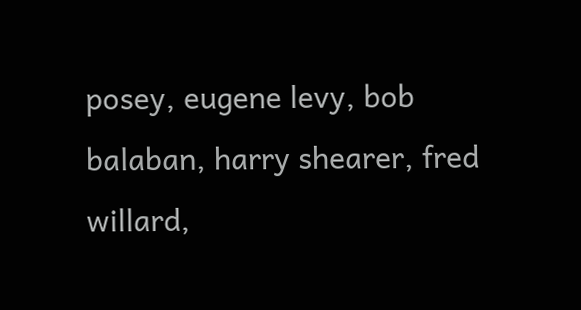posey, eugene levy, bob balaban, harry shearer, fred willard,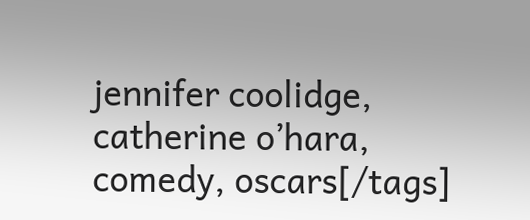jennifer coolidge, catherine o’hara, comedy, oscars[/tags]